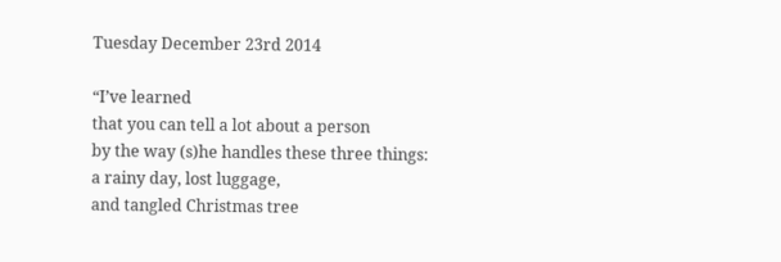Tuesday December 23rd 2014

“I’ve learned
that you can tell a lot about a person
by the way (s)he handles these three things:
a rainy day, lost luggage,
and tangled Christmas tree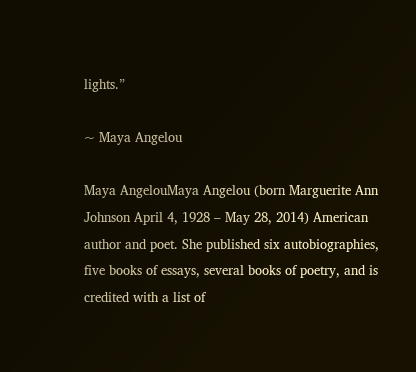lights.”

~ Maya Angelou

Maya AngelouMaya Angelou (born Marguerite Ann Johnson April 4, 1928 – May 28, 2014) American author and poet. She published six autobiographies, five books of essays, several books of poetry, and is credited with a list of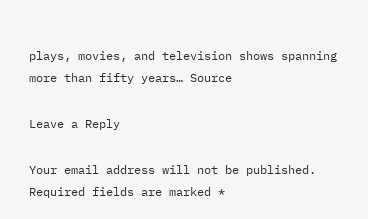plays, movies, and television shows spanning more than fifty years… Source

Leave a Reply

Your email address will not be published. Required fields are marked *